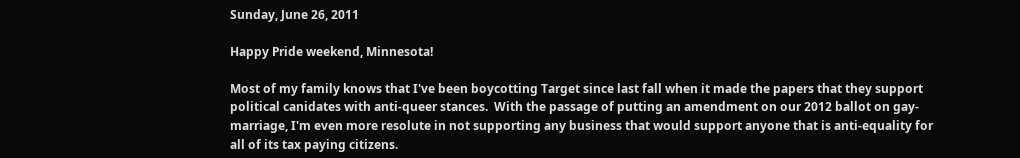Sunday, June 26, 2011

Happy Pride weekend, Minnesota!

Most of my family knows that I've been boycotting Target since last fall when it made the papers that they support political canidates with anti-queer stances.  With the passage of putting an amendment on our 2012 ballot on gay-marriage, I'm even more resolute in not supporting any business that would support anyone that is anti-equality for all of its tax paying citizens.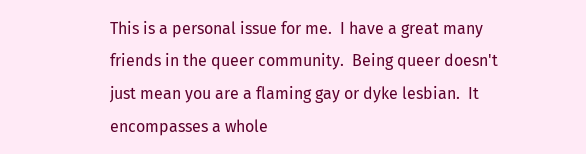This is a personal issue for me.  I have a great many friends in the queer community.  Being queer doesn't just mean you are a flaming gay or dyke lesbian.  It encompasses a whole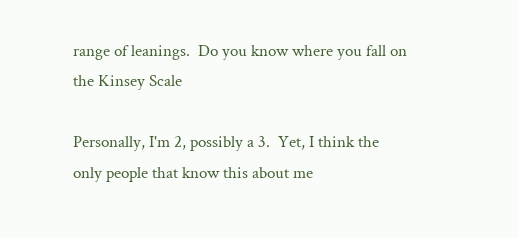range of leanings.  Do you know where you fall on the Kinsey Scale

Personally, I'm 2, possibly a 3.  Yet, I think the only people that know this about me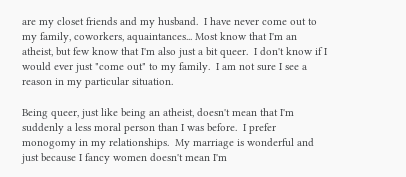are my closet friends and my husband.  I have never come out to my family, coworkers, aquaintances... Most know that I'm an atheist, but few know that I'm also just a bit queer.  I don't know if I would ever just "come out" to my family.  I am not sure I see a reason in my particular situation.

Being queer, just like being an atheist, doesn't mean that I'm suddenly a less moral person than I was before.  I prefer monogomy in my relationships.  My marriage is wonderful and just because I fancy women doesn't mean I'm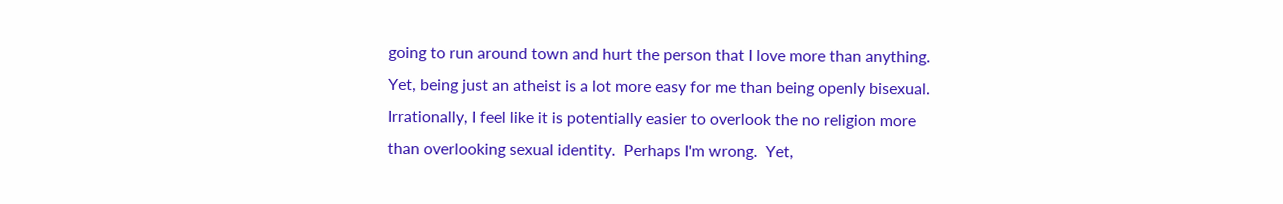going to run around town and hurt the person that I love more than anything.  Yet, being just an atheist is a lot more easy for me than being openly bisexual. Irrationally, I feel like it is potentially easier to overlook the no religion more than overlooking sexual identity.  Perhaps I'm wrong.  Yet,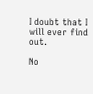I doubt that I will ever find out.

No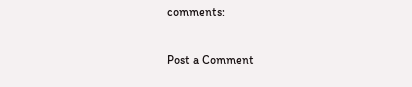comments:

Post a Comment